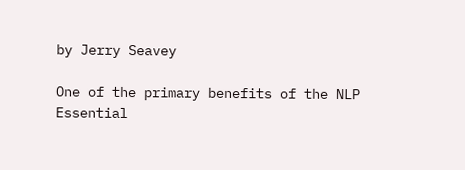by Jerry Seavey

One of the primary benefits of the NLP Essential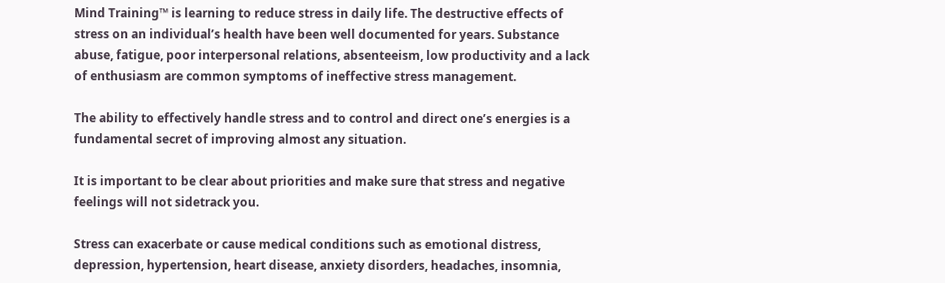Mind Training™ is learning to reduce stress in daily life. The destructive effects of stress on an individual’s health have been well documented for years. Substance abuse, fatigue, poor interpersonal relations, absenteeism, low productivity and a lack of enthusiasm are common symptoms of ineffective stress management.

The ability to effectively handle stress and to control and direct one’s energies is a fundamental secret of improving almost any situation.

It is important to be clear about priorities and make sure that stress and negative feelings will not sidetrack you.

Stress can exacerbate or cause medical conditions such as emotional distress, depression, hypertension, heart disease, anxiety disorders, headaches, insomnia,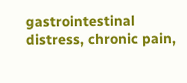gastrointestinal distress, chronic pain,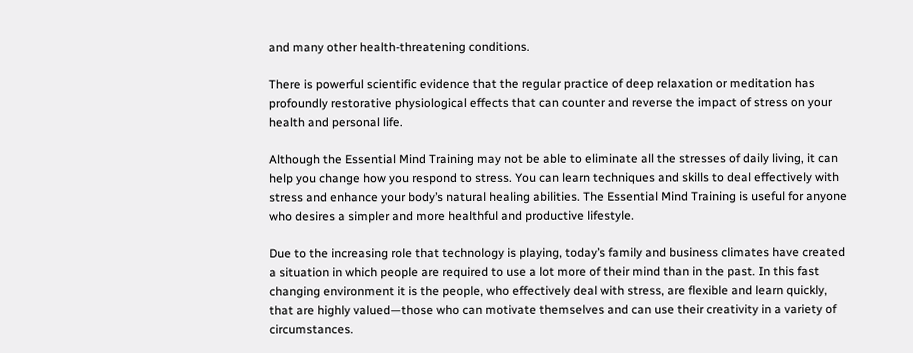and many other health-threatening conditions.

There is powerful scientific evidence that the regular practice of deep relaxation or meditation has profoundly restorative physiological effects that can counter and reverse the impact of stress on your health and personal life.

Although the Essential Mind Training may not be able to eliminate all the stresses of daily living, it can help you change how you respond to stress. You can learn techniques and skills to deal effectively with stress and enhance your body’s natural healing abilities. The Essential Mind Training is useful for anyone who desires a simpler and more healthful and productive lifestyle.

Due to the increasing role that technology is playing, today’s family and business climates have created a situation in which people are required to use a lot more of their mind than in the past. In this fast changing environment it is the people, who effectively deal with stress, are flexible and learn quickly, that are highly valued—those who can motivate themselves and can use their creativity in a variety of circumstances.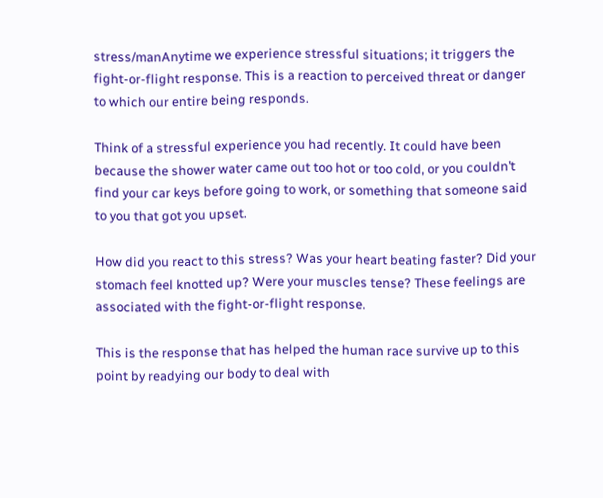stress/manAnytime we experience stressful situations; it triggers the fight-or-flight response. This is a reaction to perceived threat or danger to which our entire being responds.

Think of a stressful experience you had recently. It could have been because the shower water came out too hot or too cold, or you couldn’t find your car keys before going to work, or something that someone said to you that got you upset.

How did you react to this stress? Was your heart beating faster? Did your stomach feel knotted up? Were your muscles tense? These feelings are associated with the fight-or-flight response.

This is the response that has helped the human race survive up to this point by readying our body to deal with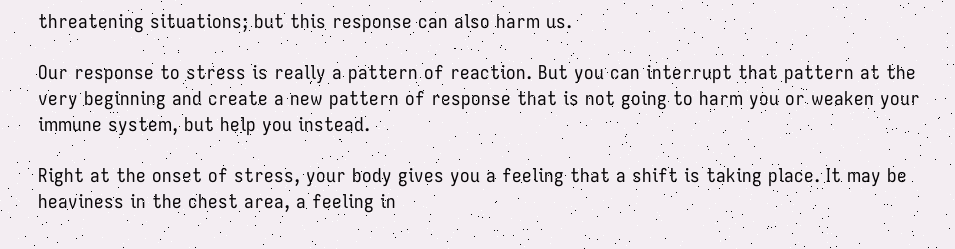threatening situations; but this response can also harm us.

Our response to stress is really a pattern of reaction. But you can interrupt that pattern at the very beginning and create a new pattern of response that is not going to harm you or weaken your immune system, but help you instead.

Right at the onset of stress, your body gives you a feeling that a shift is taking place. It may be heaviness in the chest area, a feeling in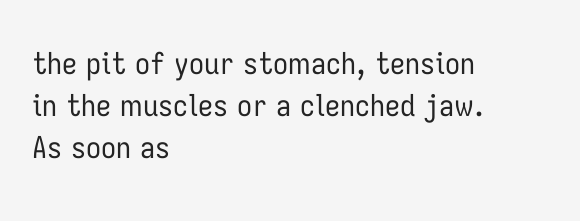the pit of your stomach, tension in the muscles or a clenched jaw. As soon as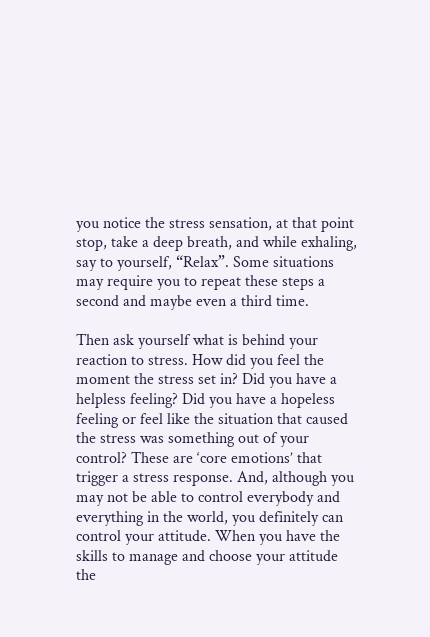you notice the stress sensation, at that point stop, take a deep breath, and while exhaling, say to yourself, “Relax”. Some situations may require you to repeat these steps a second and maybe even a third time.

Then ask yourself what is behind your reaction to stress. How did you feel the moment the stress set in? Did you have a helpless feeling? Did you have a hopeless feeling or feel like the situation that caused the stress was something out of your control? These are ‘core emotions’ that trigger a stress response. And, although you may not be able to control everybody and everything in the world, you definitely can control your attitude. When you have the skills to manage and choose your attitude the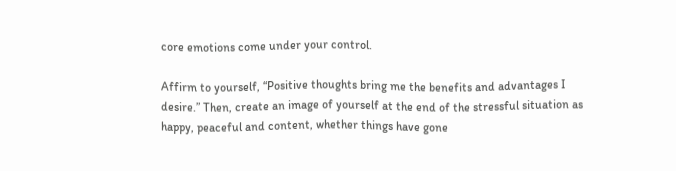core emotions come under your control.

Affirm to yourself, “Positive thoughts bring me the benefits and advantages I desire.” Then, create an image of yourself at the end of the stressful situation as happy, peaceful and content, whether things have gone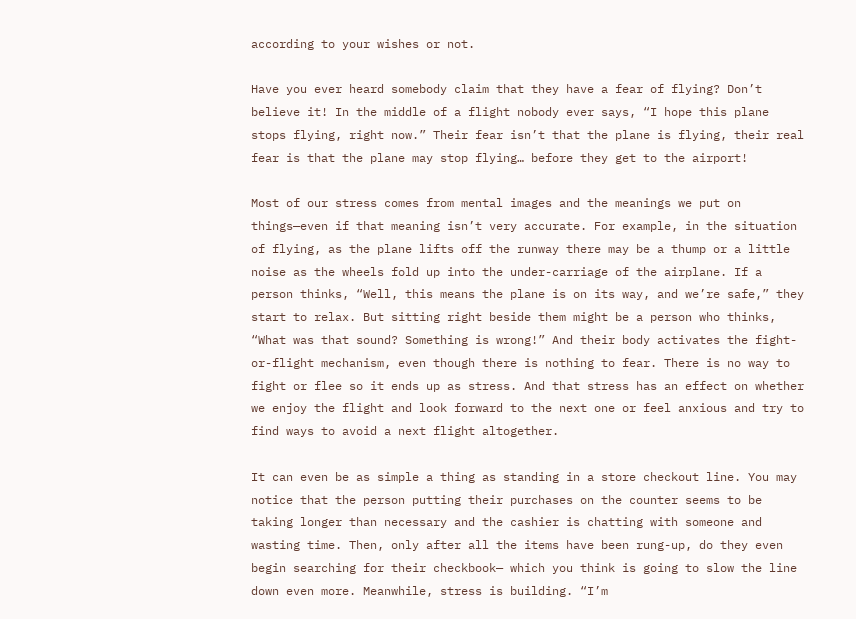according to your wishes or not.

Have you ever heard somebody claim that they have a fear of flying? Don’t believe it! In the middle of a flight nobody ever says, “I hope this plane stops flying, right now.” Their fear isn’t that the plane is flying, their real fear is that the plane may stop flying… before they get to the airport!

Most of our stress comes from mental images and the meanings we put on things—even if that meaning isn’t very accurate. For example, in the situation of flying, as the plane lifts off the runway there may be a thump or a little noise as the wheels fold up into the under-carriage of the airplane. If a person thinks, “Well, this means the plane is on its way, and we’re safe,” they start to relax. But sitting right beside them might be a person who thinks, “What was that sound? Something is wrong!” And their body activates the fight-or-flight mechanism, even though there is nothing to fear. There is no way to fight or flee so it ends up as stress. And that stress has an effect on whether we enjoy the flight and look forward to the next one or feel anxious and try to find ways to avoid a next flight altogether.

It can even be as simple a thing as standing in a store checkout line. You may notice that the person putting their purchases on the counter seems to be taking longer than necessary and the cashier is chatting with someone and wasting time. Then, only after all the items have been rung-up, do they even begin searching for their checkbook— which you think is going to slow the line down even more. Meanwhile, stress is building. “I’m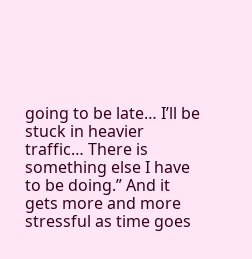going to be late… I’ll be stuck in heavier traffic… There is something else I have to be doing.” And it gets more and more stressful as time goes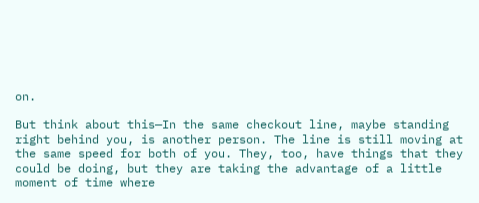on.

But think about this—In the same checkout line, maybe standing right behind you, is another person. The line is still moving at the same speed for both of you. They, too, have things that they could be doing, but they are taking the advantage of a little moment of time where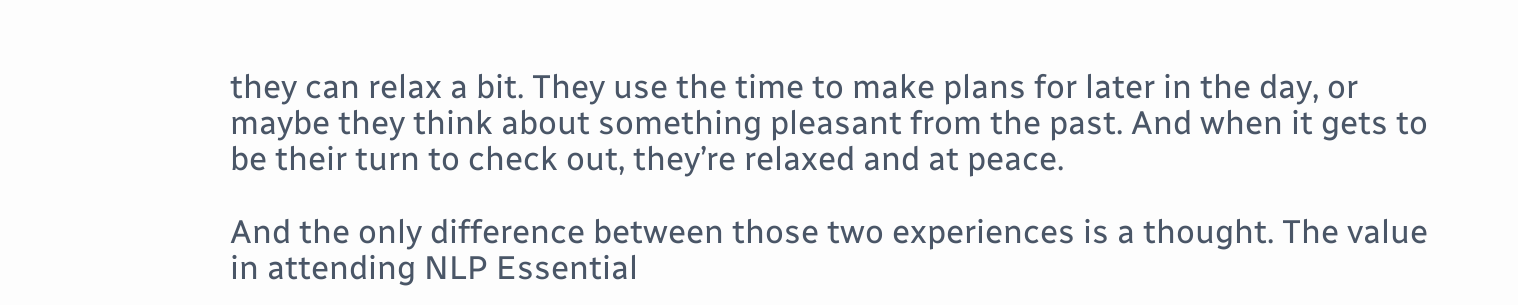they can relax a bit. They use the time to make plans for later in the day, or maybe they think about something pleasant from the past. And when it gets to be their turn to check out, they’re relaxed and at peace.

And the only difference between those two experiences is a thought. The value in attending NLP Essential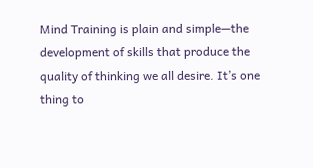Mind Training is plain and simple—the development of skills that produce the quality of thinking we all desire. It’s one thing to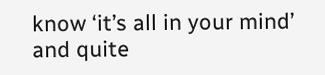know ‘it’s all in your mind’ and quite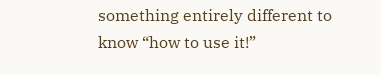something entirely different to know “how to use it!”